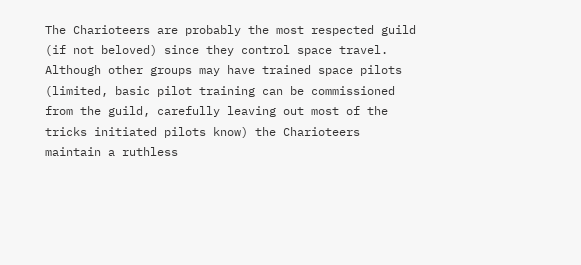The Charioteers are probably the most respected guild (if not beloved) since they control space travel. Although other groups may have trained space pilots (limited, basic pilot training can be commissioned from the guild, carefully leaving out most of the tricks initiated pilots know) the Charioteers maintain a ruthless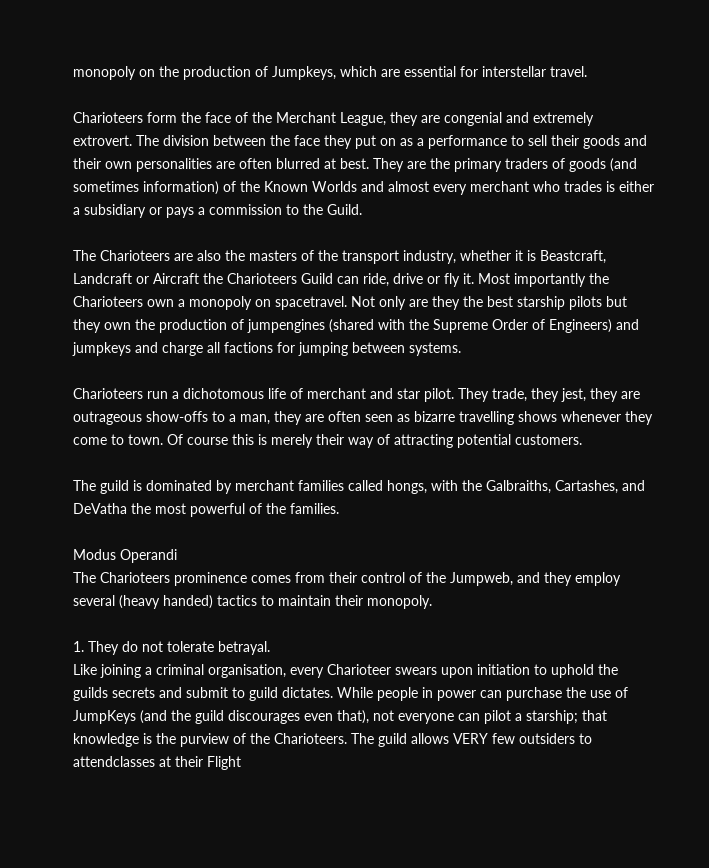monopoly on the production of Jumpkeys, which are essential for interstellar travel.

Charioteers form the face of the Merchant League, they are congenial and extremely extrovert. The division between the face they put on as a performance to sell their goods and their own personalities are often blurred at best. They are the primary traders of goods (and sometimes information) of the Known Worlds and almost every merchant who trades is either a subsidiary or pays a commission to the Guild.

The Charioteers are also the masters of the transport industry, whether it is Beastcraft, Landcraft or Aircraft the Charioteers Guild can ride, drive or fly it. Most importantly the Charioteers own a monopoly on spacetravel. Not only are they the best starship pilots but they own the production of jumpengines (shared with the Supreme Order of Engineers) and jumpkeys and charge all factions for jumping between systems.

Charioteers run a dichotomous life of merchant and star pilot. They trade, they jest, they are outrageous show-offs to a man, they are often seen as bizarre travelling shows whenever they come to town. Of course this is merely their way of attracting potential customers.

The guild is dominated by merchant families called hongs, with the Galbraiths, Cartashes, and DeVatha the most powerful of the families.

Modus Operandi
The Charioteers prominence comes from their control of the Jumpweb, and they employ several (heavy handed) tactics to maintain their monopoly.

1. They do not tolerate betrayal.
Like joining a criminal organisation, every Charioteer swears upon initiation to uphold the guilds secrets and submit to guild dictates. While people in power can purchase the use of JumpKeys (and the guild discourages even that), not everyone can pilot a starship; that knowledge is the purview of the Charioteers. The guild allows VERY few outsiders to attendclasses at their Flight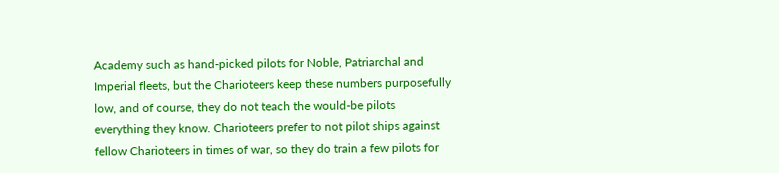Academy such as hand-picked pilots for Noble, Patriarchal and Imperial fleets, but the Charioteers keep these numbers purposefully low, and of course, they do not teach the would-be pilots everything they know. Charioteers prefer to not pilot ships against fellow Charioteers in times of war, so they do train a few pilots for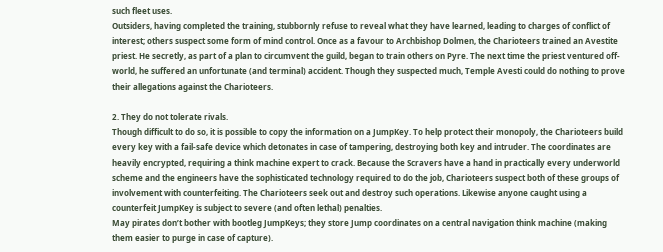such fleet uses.
Outsiders, having completed the training, stubbornly refuse to reveal what they have learned, leading to charges of conflict of interest; others suspect some form of mind control. Once as a favour to Archbishop Dolmen, the Charioteers trained an Avestite priest. He secretly, as part of a plan to circumvent the guild, began to train others on Pyre. The next time the priest ventured off-world, he suffered an unfortunate (and terminal) accident. Though they suspected much, Temple Avesti could do nothing to prove their allegations against the Charioteers.

2. They do not tolerate rivals.
Though difficult to do so, it is possible to copy the information on a JumpKey. To help protect their monopoly, the Charioteers build every key with a fail-safe device which detonates in case of tampering, destroying both key and intruder. The coordinates are heavily encrypted, requiring a think machine expert to crack. Because the Scravers have a hand in practically every underworld scheme and the engineers have the sophisticated technology required to do the job, Charioteers suspect both of these groups of involvement with counterfeiting. The Charioteers seek out and destroy such operations. Likewise anyone caught using a counterfeit JumpKey is subject to severe (and often lethal) penalties.
May pirates don’t bother with bootleg JumpKeys; they store Jump coordinates on a central navigation think machine (making them easier to purge in case of capture).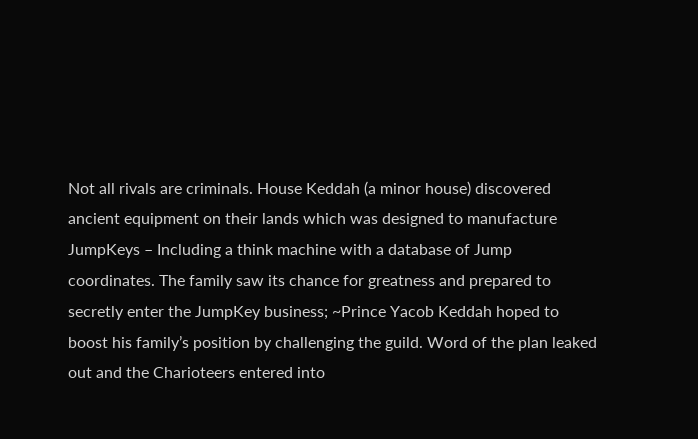Not all rivals are criminals. House Keddah (a minor house) discovered ancient equipment on their lands which was designed to manufacture JumpKeys – Including a think machine with a database of Jump coordinates. The family saw its chance for greatness and prepared to secretly enter the JumpKey business; ~Prince Yacob Keddah hoped to boost his family’s position by challenging the guild. Word of the plan leaked out and the Charioteers entered into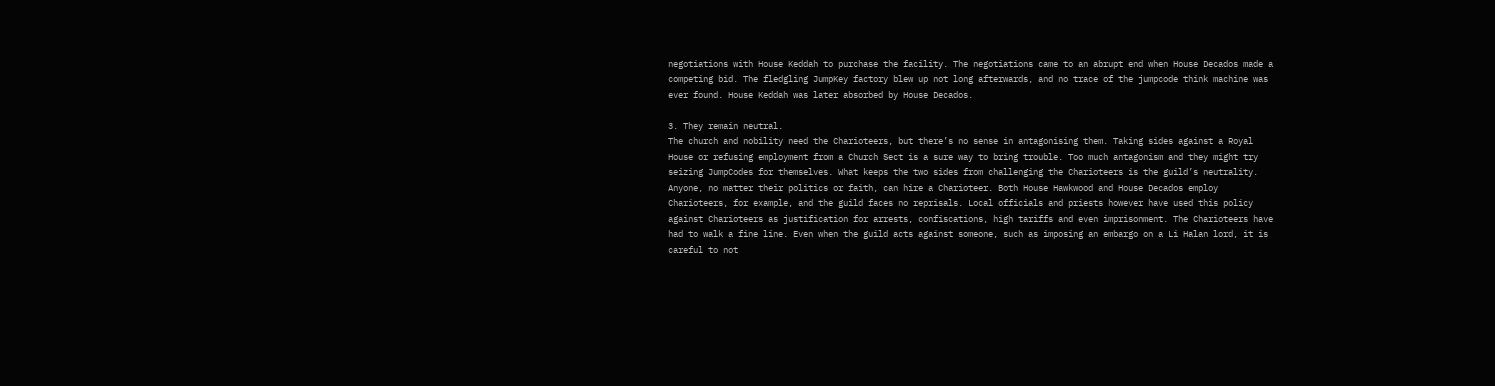negotiations with House Keddah to purchase the facility. The negotiations came to an abrupt end when House Decados made a competing bid. The fledgling JumpKey factory blew up not long afterwards, and no trace of the jumpcode think machine was ever found. House Keddah was later absorbed by House Decados.

3. They remain neutral.
The church and nobility need the Charioteers, but there’s no sense in antagonising them. Taking sides against a Royal House or refusing employment from a Church Sect is a sure way to bring trouble. Too much antagonism and they might try seizing JumpCodes for themselves. What keeps the two sides from challenging the Charioteers is the guild’s neutrality. Anyone, no matter their politics or faith, can hire a Charioteer. Both House Hawkwood and House Decados employ Charioteers, for example, and the guild faces no reprisals. Local officials and priests however have used this policy against Charioteers as justification for arrests, confiscations, high tariffs and even imprisonment. The Charioteers have had to walk a fine line. Even when the guild acts against someone, such as imposing an embargo on a Li Halan lord, it is careful to not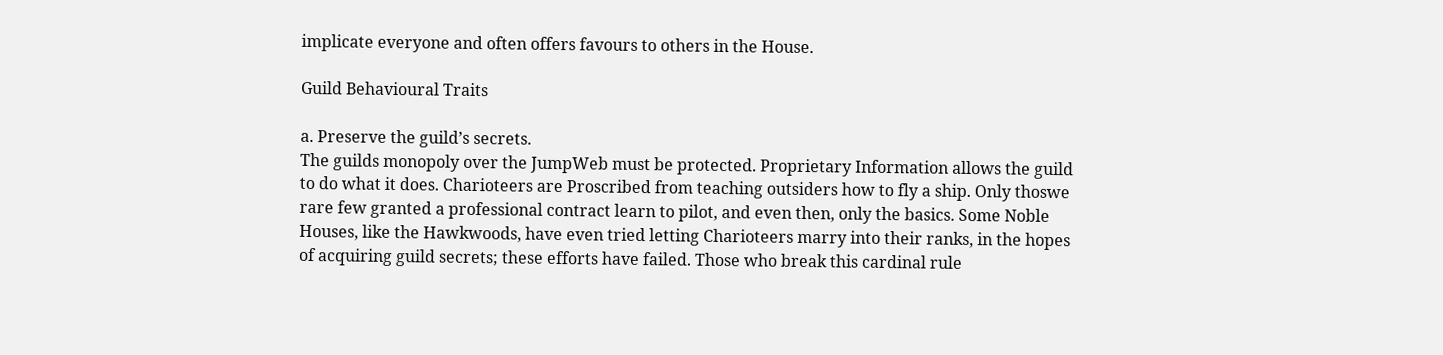implicate everyone and often offers favours to others in the House.

Guild Behavioural Traits

a. Preserve the guild’s secrets.
The guilds monopoly over the JumpWeb must be protected. Proprietary Information allows the guild to do what it does. Charioteers are Proscribed from teaching outsiders how to fly a ship. Only thoswe rare few granted a professional contract learn to pilot, and even then, only the basics. Some Noble Houses, like the Hawkwoods, have even tried letting Charioteers marry into their ranks, in the hopes of acquiring guild secrets; these efforts have failed. Those who break this cardinal rule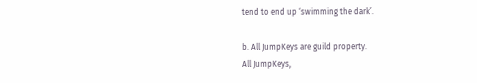tend to end up ‘swimming the dark’.

b. All JumpKeys are guild property.
All JumpKeys,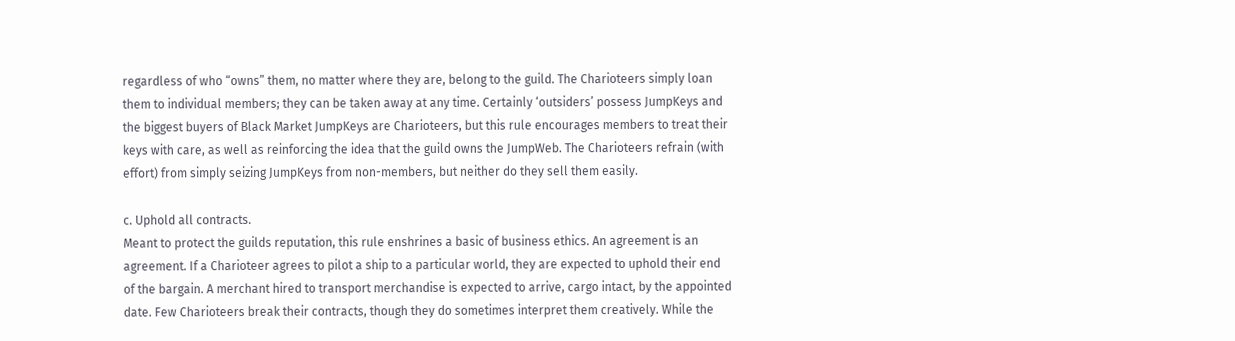regardless of who “owns” them, no matter where they are, belong to the guild. The Charioteers simply loan them to individual members; they can be taken away at any time. Certainly ‘outsiders’ possess JumpKeys and the biggest buyers of Black Market JumpKeys are Charioteers, but this rule encourages members to treat their keys with care, as well as reinforcing the idea that the guild owns the JumpWeb. The Charioteers refrain (with effort) from simply seizing JumpKeys from non-members, but neither do they sell them easily.

c. Uphold all contracts.
Meant to protect the guilds reputation, this rule enshrines a basic of business ethics. An agreement is an agreement. If a Charioteer agrees to pilot a ship to a particular world, they are expected to uphold their end of the bargain. A merchant hired to transport merchandise is expected to arrive, cargo intact, by the appointed date. Few Charioteers break their contracts, though they do sometimes interpret them creatively. While the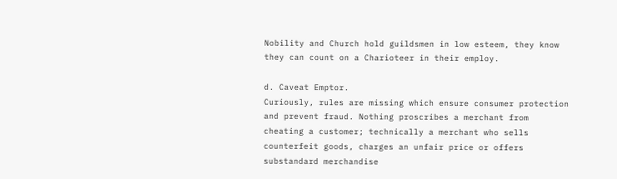Nobility and Church hold guildsmen in low esteem, they know they can count on a Charioteer in their employ.

d. Caveat Emptor.
Curiously, rules are missing which ensure consumer protection and prevent fraud. Nothing proscribes a merchant from cheating a customer; technically a merchant who sells counterfeit goods, charges an unfair price or offers substandard merchandise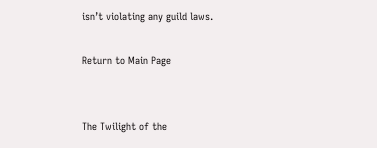isn’t violating any guild laws.

Return to Main Page


The Twilight of the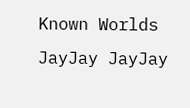Known Worlds JayJay JayJay